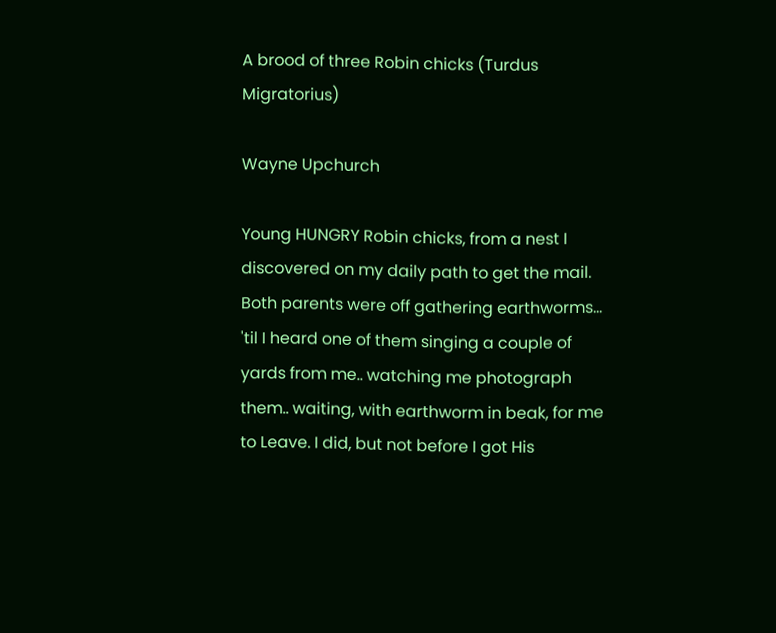A brood of three Robin chicks (Turdus Migratorius)

Wayne Upchurch

Young HUNGRY Robin chicks, from a nest I discovered on my daily path to get the mail. Both parents were off gathering earthworms... 'til I heard one of them singing a couple of yards from me.. watching me photograph them.. waiting, with earthworm in beak, for me to Leave. I did, but not before I got His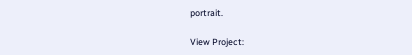portrait.

View Project: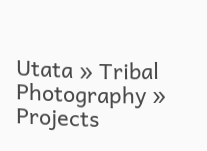Utata » Tribal Photography » Projects